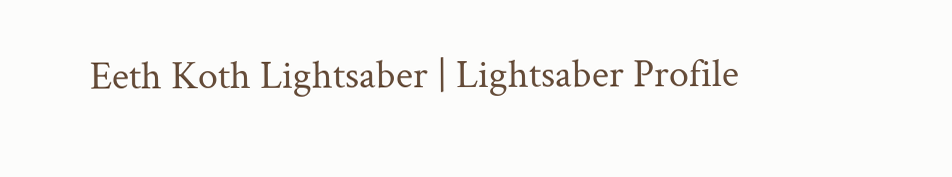Eeth Koth Lightsaber | Lightsaber Profile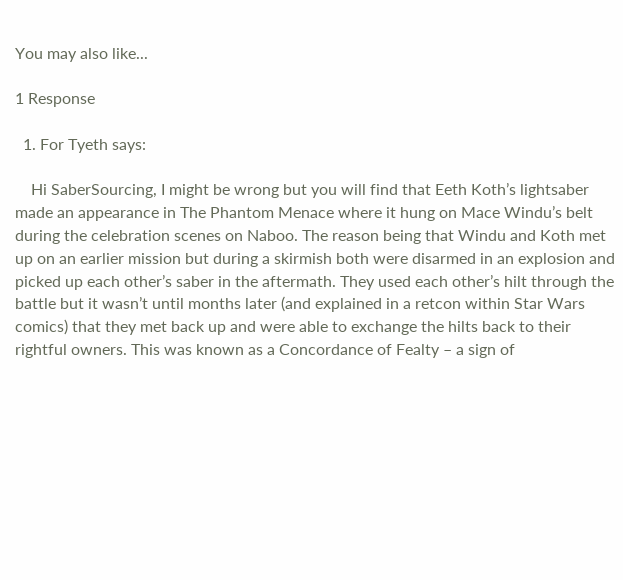You may also like...

1 Response

  1. For Tyeth says:

    Hi SaberSourcing, I might be wrong but you will find that Eeth Koth’s lightsaber made an appearance in The Phantom Menace where it hung on Mace Windu’s belt during the celebration scenes on Naboo. The reason being that Windu and Koth met up on an earlier mission but during a skirmish both were disarmed in an explosion and picked up each other’s saber in the aftermath. They used each other’s hilt through the battle but it wasn’t until months later (and explained in a retcon within Star Wars comics) that they met back up and were able to exchange the hilts back to their rightful owners. This was known as a Concordance of Fealty – a sign of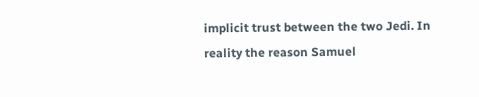implicit trust between the two Jedi. In reality the reason Samuel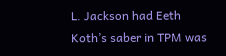L. Jackson had Eeth Koth’s saber in TPM was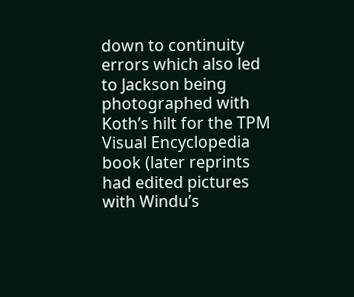down to continuity errors which also led to Jackson being photographed with Koth’s hilt for the TPM Visual Encyclopedia book (later reprints had edited pictures with Windu’s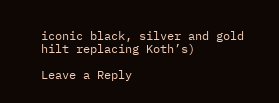iconic black, silver and gold hilt replacing Koth’s)

Leave a Reply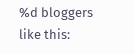%d bloggers like this: